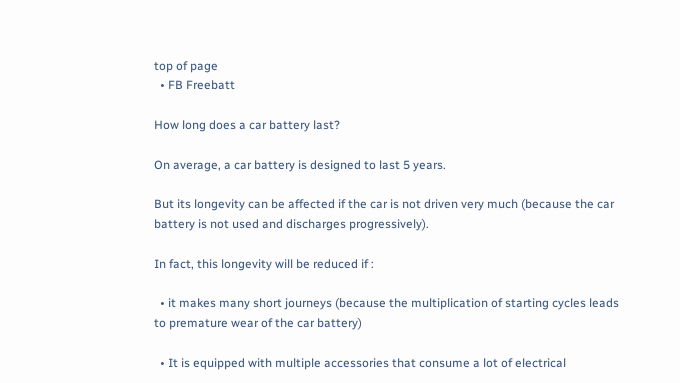top of page
  • FB Freebatt

How long does a car battery last?

On average, a car battery is designed to last 5 years.

But its longevity can be affected if the car is not driven very much (because the car battery is not used and discharges progressively).

In fact, this longevity will be reduced if :

  • it makes many short journeys (because the multiplication of starting cycles leads to premature wear of the car battery)

  • It is equipped with multiple accessories that consume a lot of electrical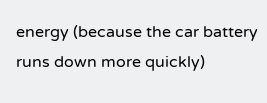energy (because the car battery runs down more quickly)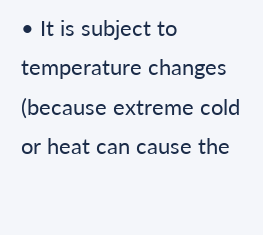• It is subject to temperature changes (because extreme cold or heat can cause the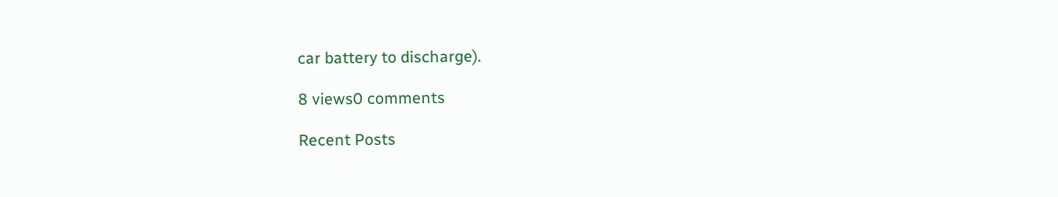car battery to discharge).

8 views0 comments

Recent Posts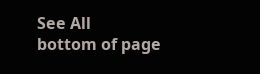See All
bottom of page